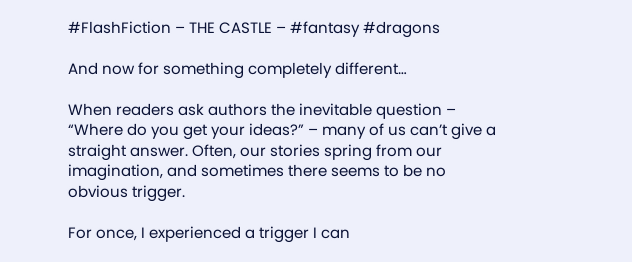#FlashFiction – THE CASTLE – #fantasy #dragons

And now for something completely different…

When readers ask authors the inevitable question – “Where do you get your ideas?” – many of us can’t give a straight answer. Often, our stories spring from our imagination, and sometimes there seems to be no obvious trigger.

For once, I experienced a trigger I can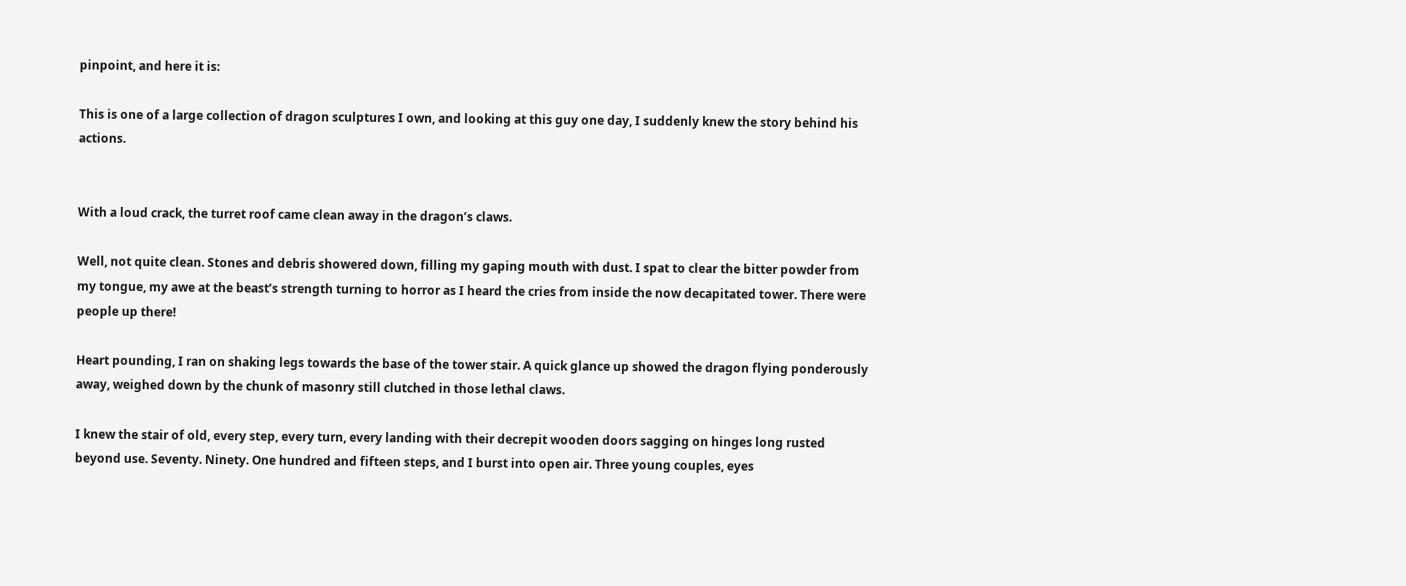pinpoint, and here it is:

This is one of a large collection of dragon sculptures I own, and looking at this guy one day, I suddenly knew the story behind his actions.


With a loud crack, the turret roof came clean away in the dragon’s claws.

Well, not quite clean. Stones and debris showered down, filling my gaping mouth with dust. I spat to clear the bitter powder from my tongue, my awe at the beast’s strength turning to horror as I heard the cries from inside the now decapitated tower. There were people up there!

Heart pounding, I ran on shaking legs towards the base of the tower stair. A quick glance up showed the dragon flying ponderously away, weighed down by the chunk of masonry still clutched in those lethal claws.

I knew the stair of old, every step, every turn, every landing with their decrepit wooden doors sagging on hinges long rusted beyond use. Seventy. Ninety. One hundred and fifteen steps, and I burst into open air. Three young couples, eyes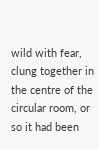wild with fear, clung together in the centre of the circular room, or so it had been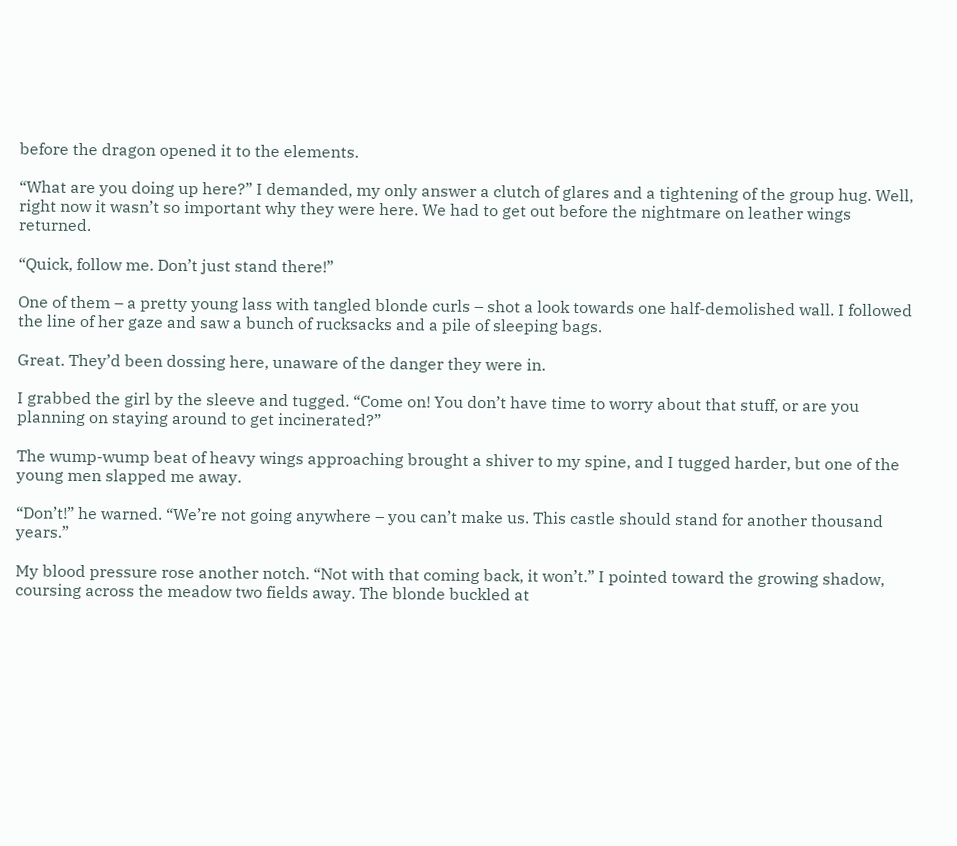before the dragon opened it to the elements.

“What are you doing up here?” I demanded, my only answer a clutch of glares and a tightening of the group hug. Well, right now it wasn’t so important why they were here. We had to get out before the nightmare on leather wings returned.

“Quick, follow me. Don’t just stand there!”

One of them – a pretty young lass with tangled blonde curls – shot a look towards one half-demolished wall. I followed the line of her gaze and saw a bunch of rucksacks and a pile of sleeping bags.

Great. They’d been dossing here, unaware of the danger they were in.

I grabbed the girl by the sleeve and tugged. “Come on! You don’t have time to worry about that stuff, or are you planning on staying around to get incinerated?”

The wump-wump beat of heavy wings approaching brought a shiver to my spine, and I tugged harder, but one of the young men slapped me away.

“Don’t!” he warned. “We’re not going anywhere – you can’t make us. This castle should stand for another thousand years.”

My blood pressure rose another notch. “Not with that coming back, it won’t.” I pointed toward the growing shadow, coursing across the meadow two fields away. The blonde buckled at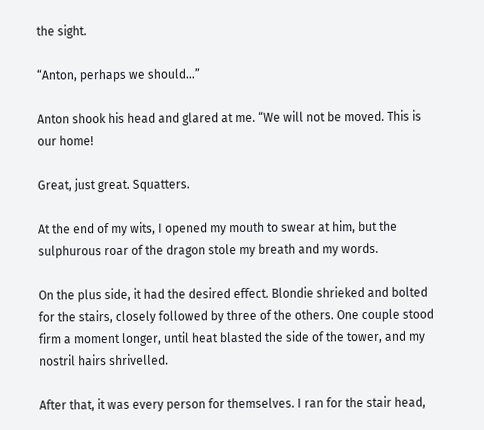the sight.

“Anton, perhaps we should…”

Anton shook his head and glared at me. “We will not be moved. This is our home!

Great, just great. Squatters.

At the end of my wits, I opened my mouth to swear at him, but the sulphurous roar of the dragon stole my breath and my words.

On the plus side, it had the desired effect. Blondie shrieked and bolted for the stairs, closely followed by three of the others. One couple stood firm a moment longer, until heat blasted the side of the tower, and my nostril hairs shrivelled.

After that, it was every person for themselves. I ran for the stair head,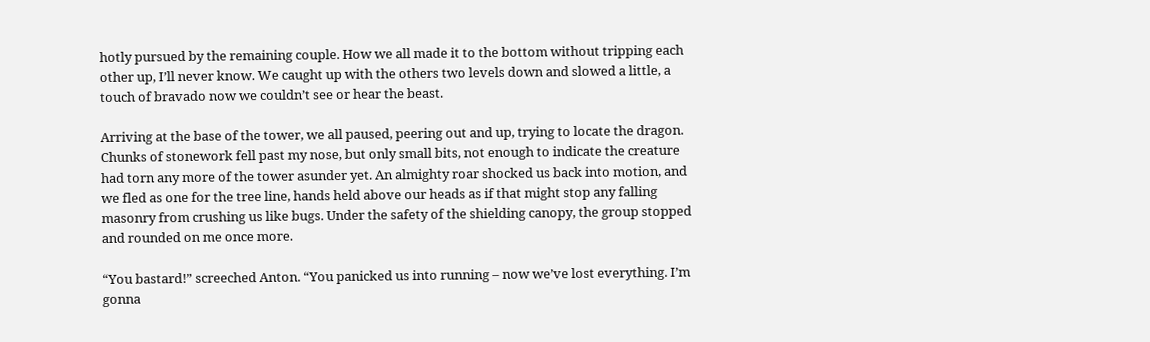hotly pursued by the remaining couple. How we all made it to the bottom without tripping each other up, I’ll never know. We caught up with the others two levels down and slowed a little, a touch of bravado now we couldn’t see or hear the beast.

Arriving at the base of the tower, we all paused, peering out and up, trying to locate the dragon. Chunks of stonework fell past my nose, but only small bits, not enough to indicate the creature had torn any more of the tower asunder yet. An almighty roar shocked us back into motion, and we fled as one for the tree line, hands held above our heads as if that might stop any falling masonry from crushing us like bugs. Under the safety of the shielding canopy, the group stopped and rounded on me once more.

“You bastard!” screeched Anton. “You panicked us into running – now we’ve lost everything. I’m gonna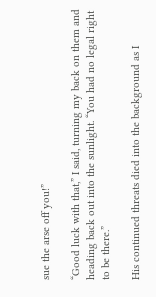sue the arse off you!”

“Good luck with that,” I said, turning my back on them and heading back out into the sunlight. “You had no legal right to be there.”

His continued threats died into the background as I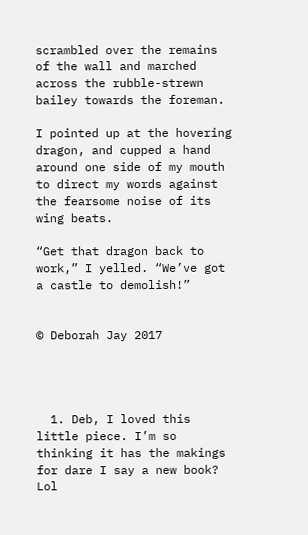scrambled over the remains of the wall and marched across the rubble-strewn bailey towards the foreman.

I pointed up at the hovering dragon, and cupped a hand around one side of my mouth to direct my words against the fearsome noise of its wing beats.

“Get that dragon back to work,” I yelled. “We’ve got a castle to demolish!”


© Deborah Jay 2017




  1. Deb, I loved this little piece. I’m so thinking it has the makings for dare I say a new book? Lol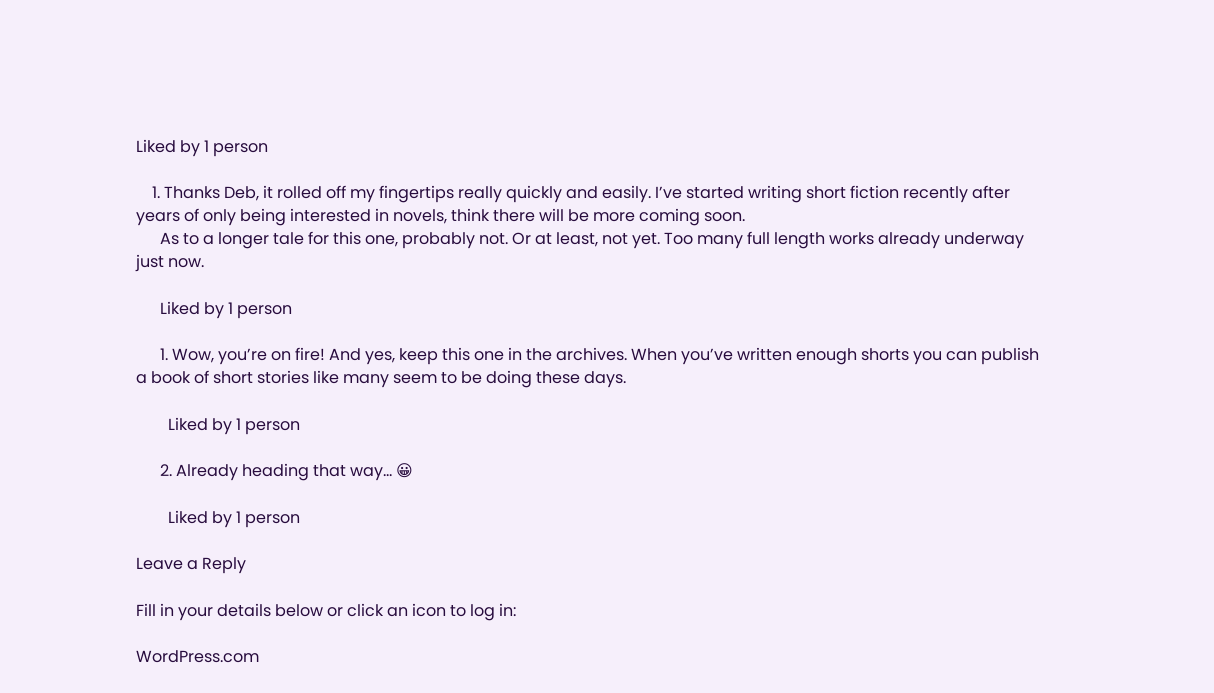Liked by 1 person

    1. Thanks Deb, it rolled off my fingertips really quickly and easily. I’ve started writing short fiction recently after years of only being interested in novels, think there will be more coming soon.
      As to a longer tale for this one, probably not. Or at least, not yet. Too many full length works already underway just now.

      Liked by 1 person

      1. Wow, you’re on fire! And yes, keep this one in the archives. When you’ve written enough shorts you can publish a book of short stories like many seem to be doing these days.

        Liked by 1 person

      2. Already heading that way… 😀

        Liked by 1 person

Leave a Reply

Fill in your details below or click an icon to log in:

WordPress.com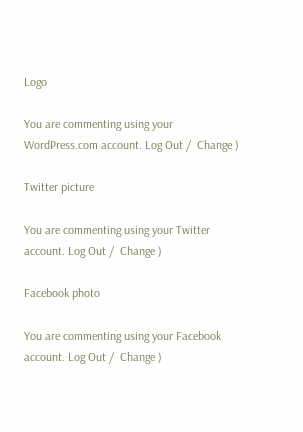Logo

You are commenting using your WordPress.com account. Log Out /  Change )

Twitter picture

You are commenting using your Twitter account. Log Out /  Change )

Facebook photo

You are commenting using your Facebook account. Log Out /  Change )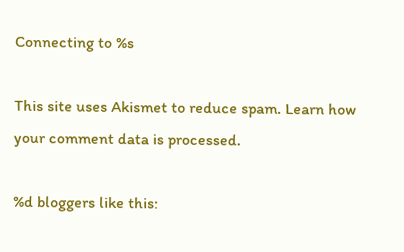Connecting to %s

This site uses Akismet to reduce spam. Learn how your comment data is processed.

%d bloggers like this: